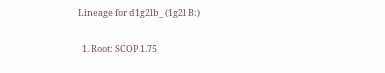Lineage for d1g2lb_ (1g2l B:)

  1. Root: SCOP 1.75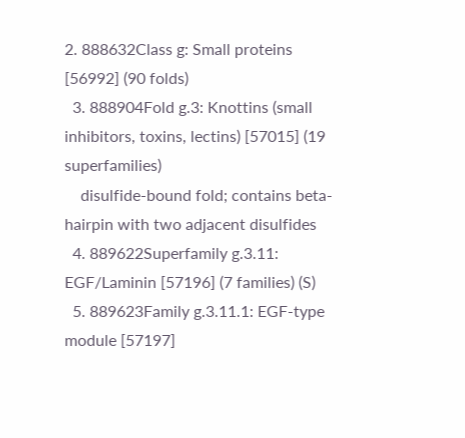2. 888632Class g: Small proteins [56992] (90 folds)
  3. 888904Fold g.3: Knottins (small inhibitors, toxins, lectins) [57015] (19 superfamilies)
    disulfide-bound fold; contains beta-hairpin with two adjacent disulfides
  4. 889622Superfamily g.3.11: EGF/Laminin [57196] (7 families) (S)
  5. 889623Family g.3.11.1: EGF-type module [57197]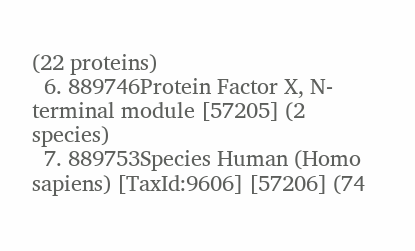(22 proteins)
  6. 889746Protein Factor X, N-terminal module [57205] (2 species)
  7. 889753Species Human (Homo sapiens) [TaxId:9606] [57206] (74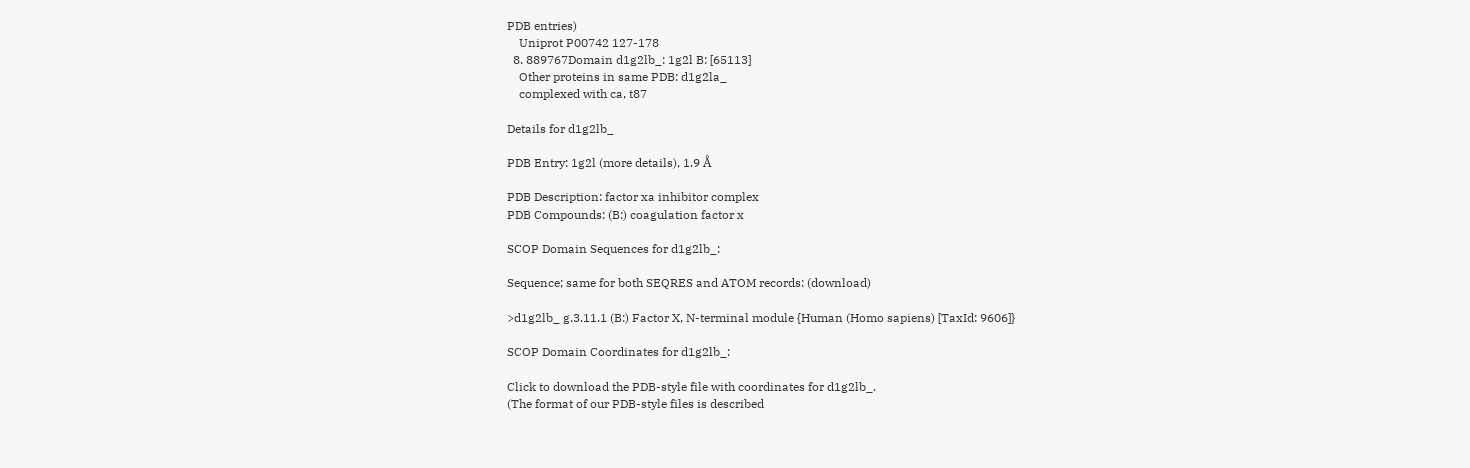PDB entries)
    Uniprot P00742 127-178
  8. 889767Domain d1g2lb_: 1g2l B: [65113]
    Other proteins in same PDB: d1g2la_
    complexed with ca, t87

Details for d1g2lb_

PDB Entry: 1g2l (more details), 1.9 Å

PDB Description: factor xa inhibitor complex
PDB Compounds: (B:) coagulation factor x

SCOP Domain Sequences for d1g2lb_:

Sequence; same for both SEQRES and ATOM records: (download)

>d1g2lb_ g.3.11.1 (B:) Factor X, N-terminal module {Human (Homo sapiens) [TaxId: 9606]}

SCOP Domain Coordinates for d1g2lb_:

Click to download the PDB-style file with coordinates for d1g2lb_.
(The format of our PDB-style files is described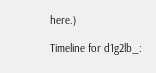here.)

Timeline for d1g2lb_: